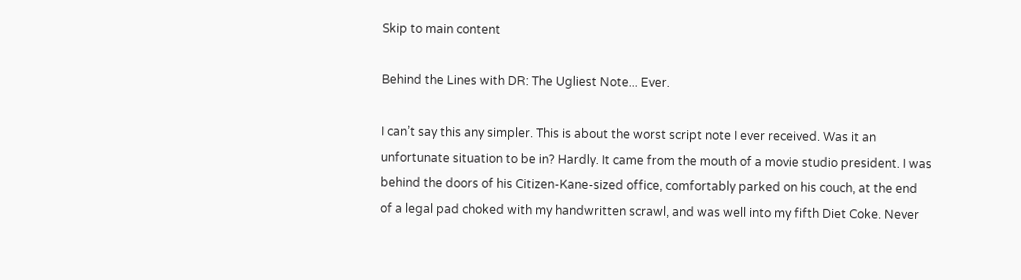Skip to main content

Behind the Lines with DR: The Ugliest Note... Ever.

I can’t say this any simpler. This is about the worst script note I ever received. Was it an unfortunate situation to be in? Hardly. It came from the mouth of a movie studio president. I was behind the doors of his Citizen-Kane-sized office, comfortably parked on his couch, at the end of a legal pad choked with my handwritten scrawl, and was well into my fifth Diet Coke. Never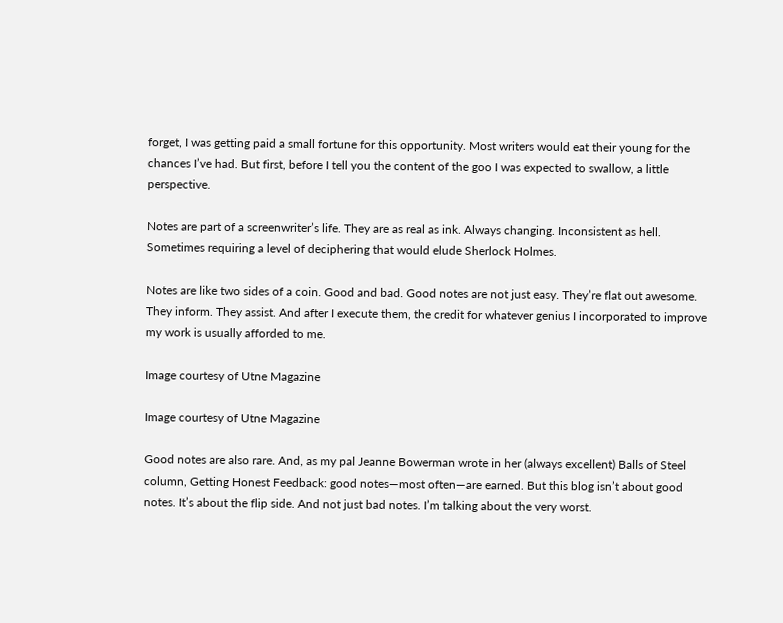forget, I was getting paid a small fortune for this opportunity. Most writers would eat their young for the chances I’ve had. But first, before I tell you the content of the goo I was expected to swallow, a little perspective.

Notes are part of a screenwriter’s life. They are as real as ink. Always changing. Inconsistent as hell. Sometimes requiring a level of deciphering that would elude Sherlock Holmes.

Notes are like two sides of a coin. Good and bad. Good notes are not just easy. They’re flat out awesome. They inform. They assist. And after I execute them, the credit for whatever genius I incorporated to improve my work is usually afforded to me.

Image courtesy of Utne Magazine

Image courtesy of Utne Magazine

Good notes are also rare. And, as my pal Jeanne Bowerman wrote in her (always excellent) Balls of Steel column, Getting Honest Feedback: good notes—most often—are earned. But this blog isn’t about good notes. It’s about the flip side. And not just bad notes. I’m talking about the very worst.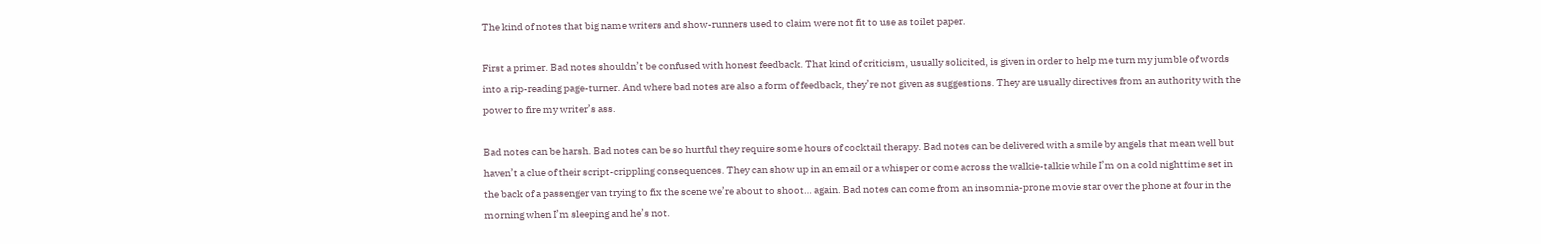The kind of notes that big name writers and show-runners used to claim were not fit to use as toilet paper.

First a primer. Bad notes shouldn’t be confused with honest feedback. That kind of criticism, usually solicited, is given in order to help me turn my jumble of words into a rip-reading page-turner. And where bad notes are also a form of feedback, they’re not given as suggestions. They are usually directives from an authority with the power to fire my writer’s ass.

Bad notes can be harsh. Bad notes can be so hurtful they require some hours of cocktail therapy. Bad notes can be delivered with a smile by angels that mean well but haven’t a clue of their script-crippling consequences. They can show up in an email or a whisper or come across the walkie-talkie while I’m on a cold nighttime set in the back of a passenger van trying to fix the scene we’re about to shoot… again. Bad notes can come from an insomnia-prone movie star over the phone at four in the morning when I’m sleeping and he’s not.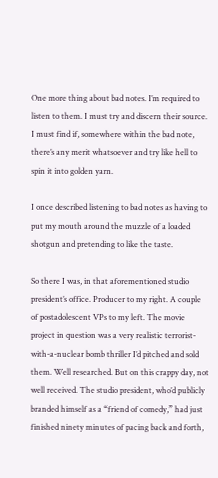One more thing about bad notes. I’m required to listen to them. I must try and discern their source. I must find if, somewhere within the bad note, there’s any merit whatsoever and try like hell to spin it into golden yarn.

I once described listening to bad notes as having to put my mouth around the muzzle of a loaded shotgun and pretending to like the taste.

So there I was, in that aforementioned studio president’s office. Producer to my right. A couple of postadolescent VPs to my left. The movie project in question was a very realistic terrorist-with-a-nuclear bomb thriller I’d pitched and sold them. Well researched. But on this crappy day, not well received. The studio president, who’d publicly branded himself as a “friend of comedy,” had just finished ninety minutes of pacing back and forth,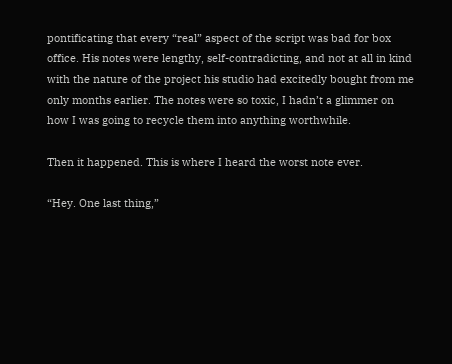pontificating that every “real” aspect of the script was bad for box office. His notes were lengthy, self-contradicting, and not at all in kind with the nature of the project his studio had excitedly bought from me only months earlier. The notes were so toxic, I hadn’t a glimmer on how I was going to recycle them into anything worthwhile.

Then it happened. This is where I heard the worst note ever.

“Hey. One last thing,”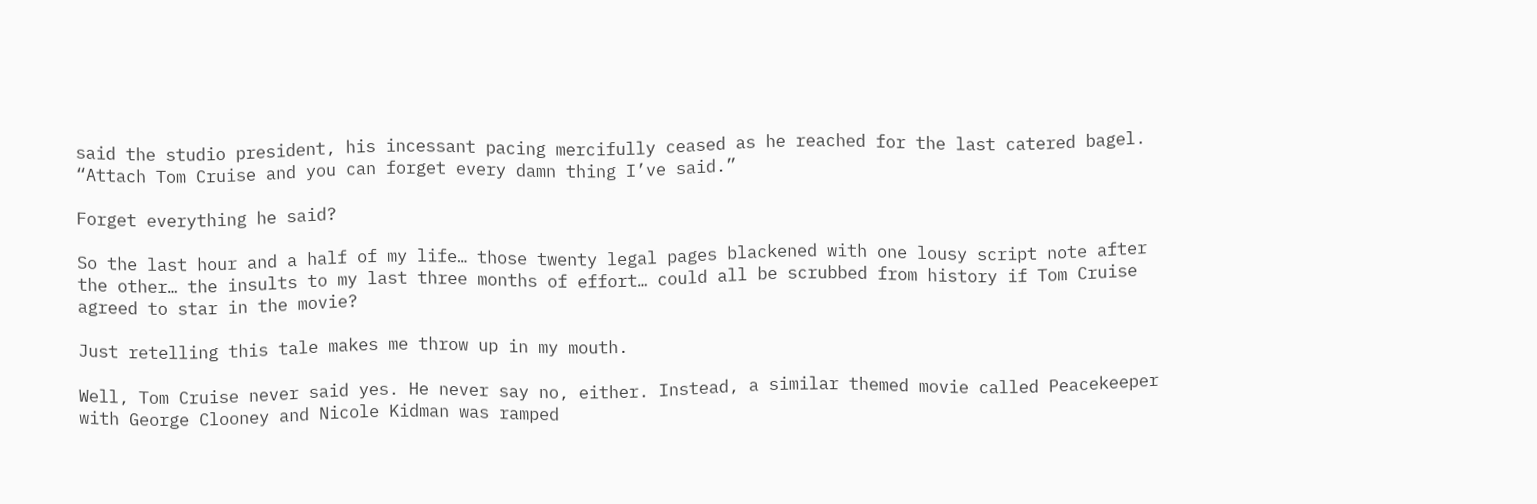said the studio president, his incessant pacing mercifully ceased as he reached for the last catered bagel. “Attach Tom Cruise and you can forget every damn thing I’ve said.”

Forget everything he said?

So the last hour and a half of my life… those twenty legal pages blackened with one lousy script note after the other… the insults to my last three months of effort… could all be scrubbed from history if Tom Cruise agreed to star in the movie?

Just retelling this tale makes me throw up in my mouth.

Well, Tom Cruise never said yes. He never say no, either. Instead, a similar themed movie called Peacekeeper with George Clooney and Nicole Kidman was ramped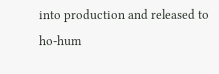into production and released to ho-hum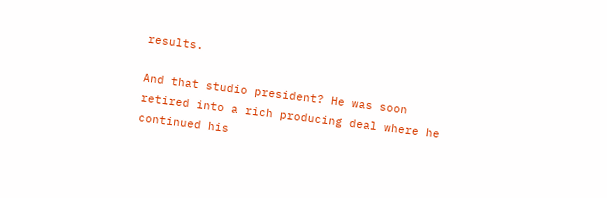results.

And that studio president? He was soon retired into a rich producing deal where he continued his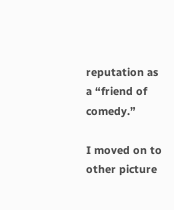reputation as a “friend of comedy.”

I moved on to other picture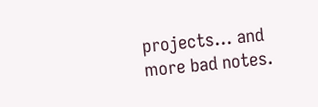projects… and more bad notes.